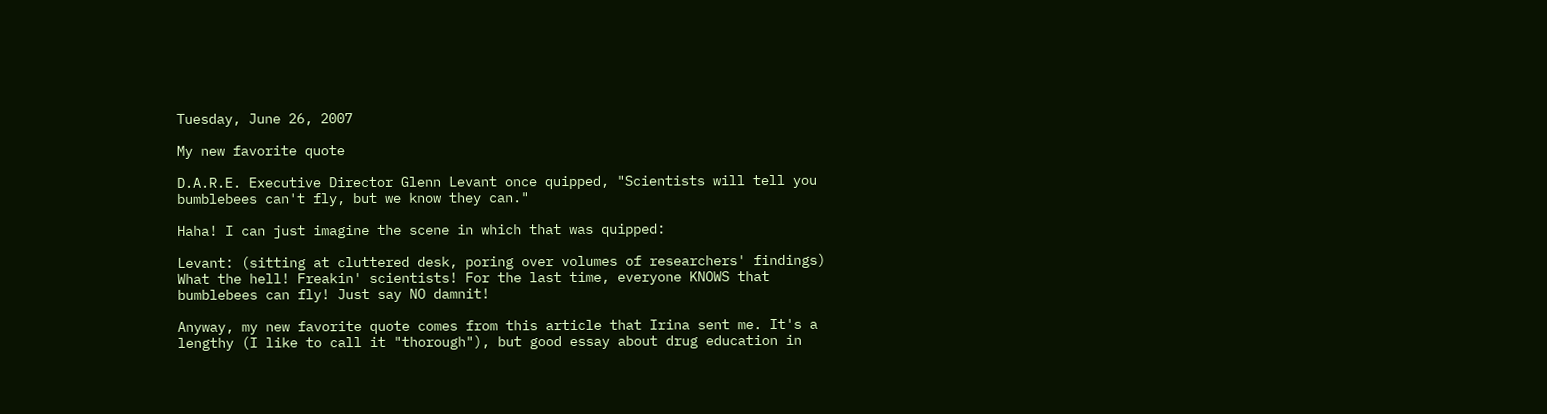Tuesday, June 26, 2007

My new favorite quote

D.A.R.E. Executive Director Glenn Levant once quipped, "Scientists will tell you bumblebees can't fly, but we know they can."

Haha! I can just imagine the scene in which that was quipped:

Levant: (sitting at cluttered desk, poring over volumes of researchers' findings) What the hell! Freakin' scientists! For the last time, everyone KNOWS that bumblebees can fly! Just say NO damnit!

Anyway, my new favorite quote comes from this article that Irina sent me. It's a lengthy (I like to call it "thorough"), but good essay about drug education in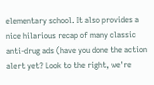elementary school. It also provides a nice hilarious recap of many classic anti-drug ads (have you done the action alert yet? Look to the right, we're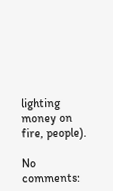lighting money on fire, people).

No comments: